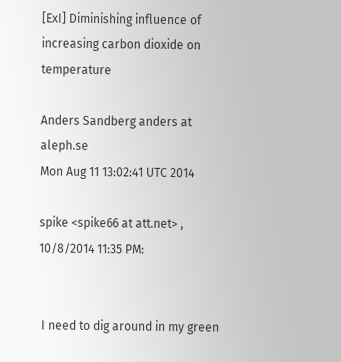[ExI] Diminishing influence of increasing carbon dioxide on temperature

Anders Sandberg anders at aleph.se
Mon Aug 11 13:02:41 UTC 2014

spike <spike66 at att.net> , 10/8/2014 11:35 PM:


 I need to dig around in my green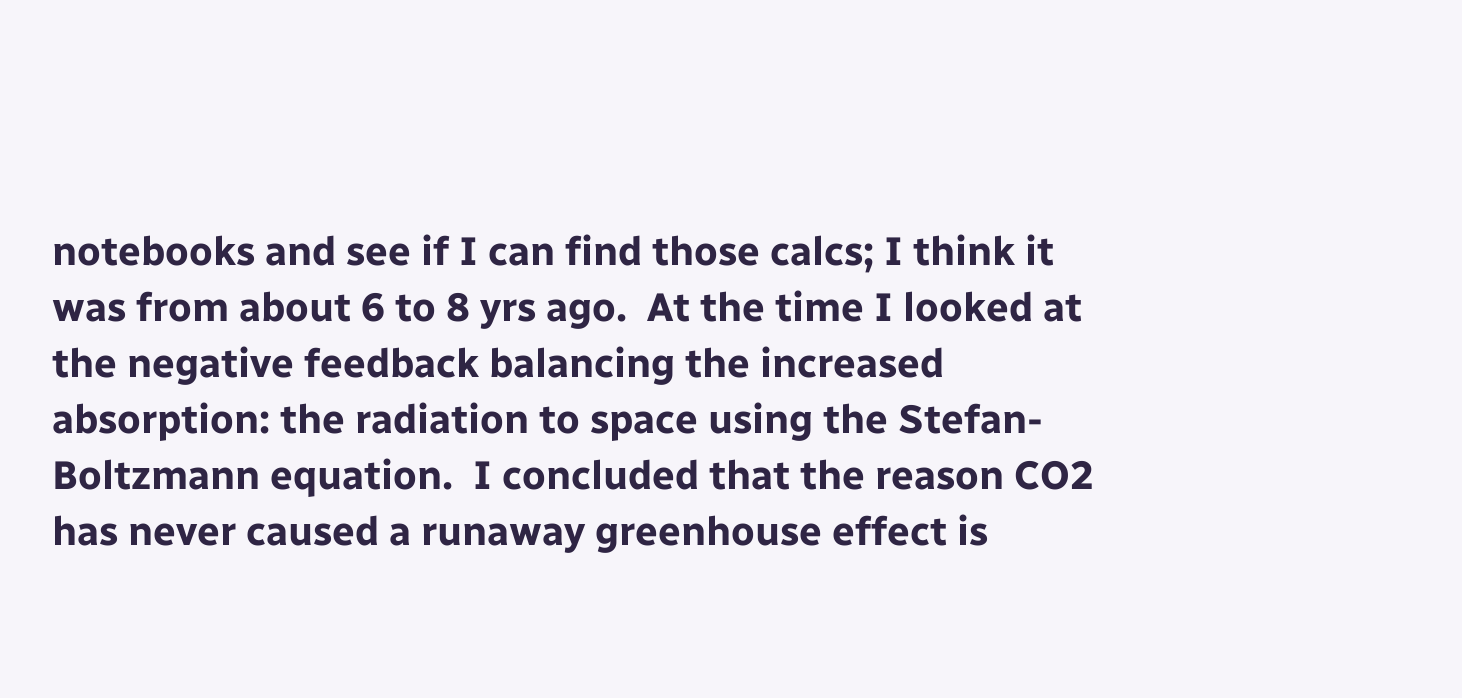notebooks and see if I can find those calcs; I think it was from about 6 to 8 yrs ago.  At the time I looked at the negative feedback balancing the increased absorption: the radiation to space using the Stefan-Boltzmann equation.  I concluded that the reason CO2 has never caused a runaway greenhouse effect is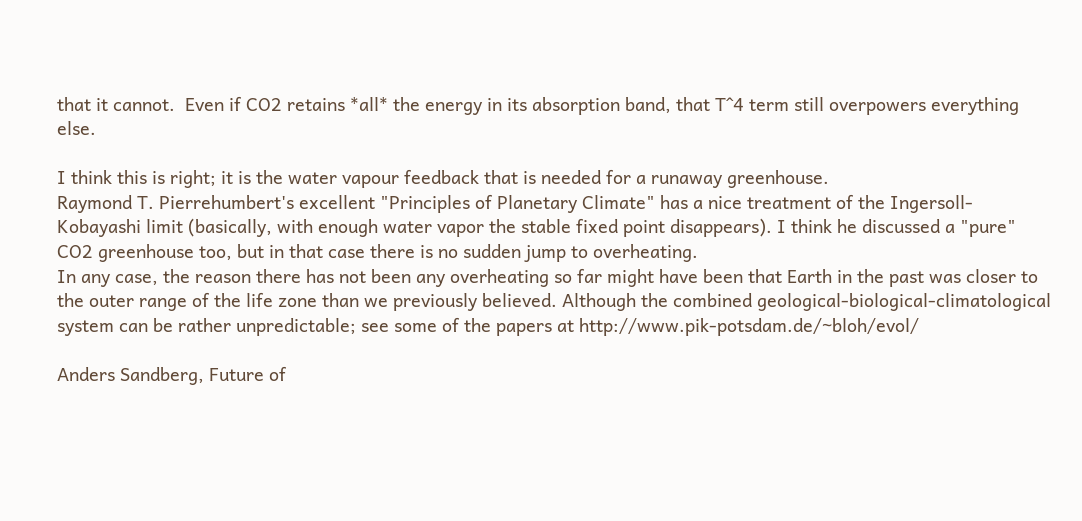that it cannot.  Even if CO2 retains *all* the energy in its absorption band, that T^4 term still overpowers everything else.

I think this is right; it is the water vapour feedback that is needed for a runaway greenhouse.
Raymond T. Pierrehumbert's excellent "Principles of Planetary Climate" has a nice treatment of the Ingersoll-Kobayashi limit (basically, with enough water vapor the stable fixed point disappears). I think he discussed a "pure" CO2 greenhouse too, but in that case there is no sudden jump to overheating.
In any case, the reason there has not been any overheating so far might have been that Earth in the past was closer to the outer range of the life zone than we previously believed. Although the combined geological-biological-climatological system can be rather unpredictable; see some of the papers at http://www.pik-potsdam.de/~bloh/evol/

Anders Sandberg, Future of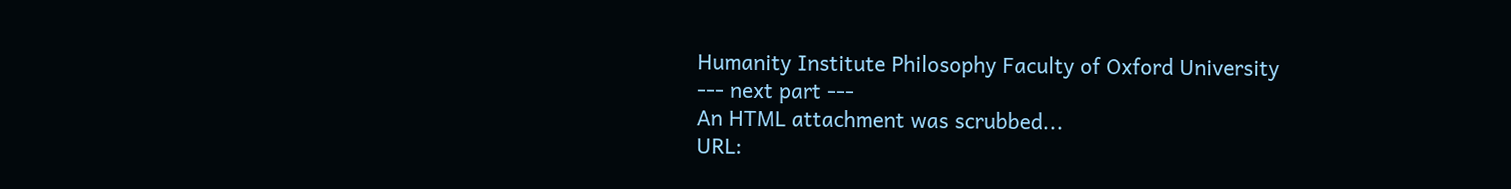Humanity Institute Philosophy Faculty of Oxford University
--- next part ---
An HTML attachment was scrubbed...
URL: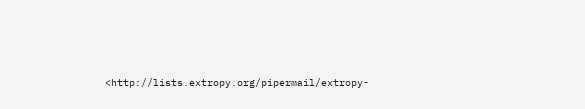<http://lists.extropy.org/pipermail/extropy-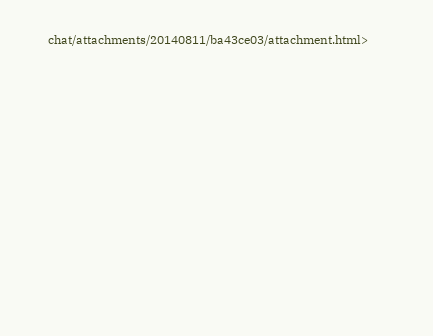chat/attachments/20140811/ba43ce03/attachment.html>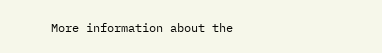More information about the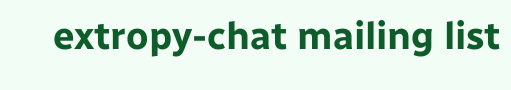extropy-chat mailing list